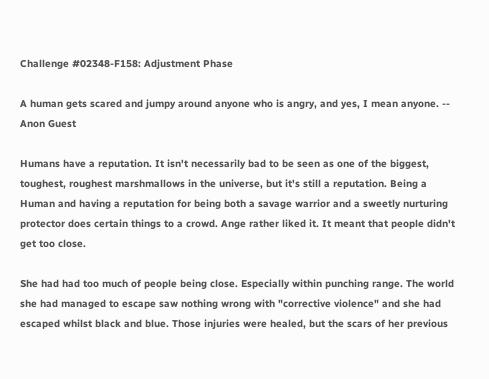Challenge #02348-F158: Adjustment Phase

A human gets scared and jumpy around anyone who is angry, and yes, I mean anyone. -- Anon Guest

Humans have a reputation. It isn't necessarily bad to be seen as one of the biggest, toughest, roughest marshmallows in the universe, but it's still a reputation. Being a Human and having a reputation for being both a savage warrior and a sweetly nurturing protector does certain things to a crowd. Ange rather liked it. It meant that people didn't get too close.

She had had too much of people being close. Especially within punching range. The world she had managed to escape saw nothing wrong with "corrective violence" and she had escaped whilst black and blue. Those injuries were healed, but the scars of her previous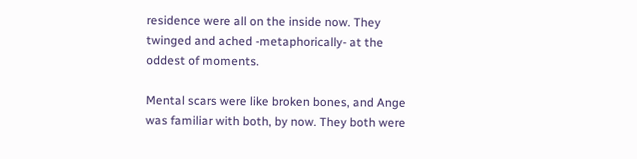residence were all on the inside now. They twinged and ached -metaphorically- at the oddest of moments.

Mental scars were like broken bones, and Ange was familiar with both, by now. They both were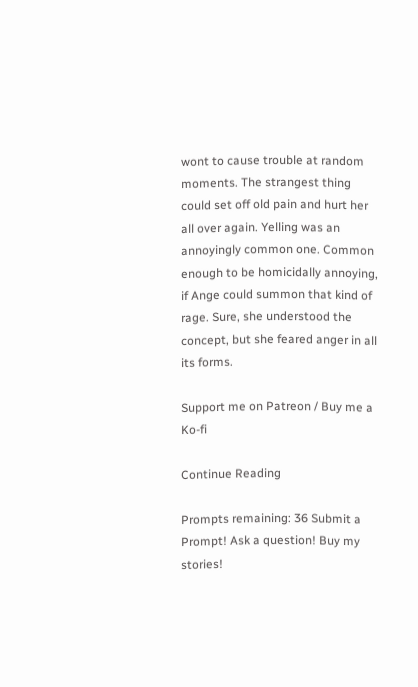wont to cause trouble at random moments. The strangest thing could set off old pain and hurt her all over again. Yelling was an annoyingly common one. Common enough to be homicidally annoying, if Ange could summon that kind of rage. Sure, she understood the concept, but she feared anger in all its forms.

Support me on Patreon / Buy me a Ko-fi

Continue Reading

Prompts remaining: 36 Submit a Prompt! Ask a question! Buy my stories!